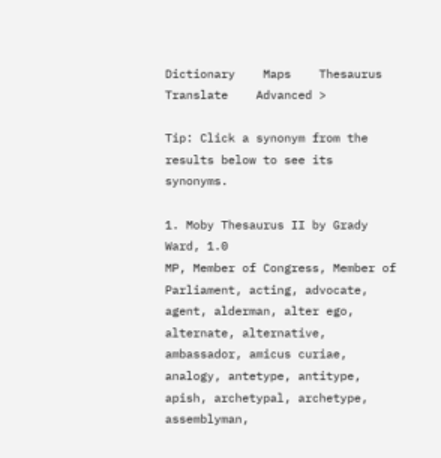Dictionary    Maps    Thesaurus    Translate    Advanced >

Tip: Click a synonym from the results below to see its synonyms.

1. Moby Thesaurus II by Grady Ward, 1.0
MP, Member of Congress, Member of Parliament, acting, advocate, agent, alderman, alter ego, alternate, alternative, ambassador, amicus curiae, analogy, antetype, antitype, apish, archetypal, archetype, assemblyman,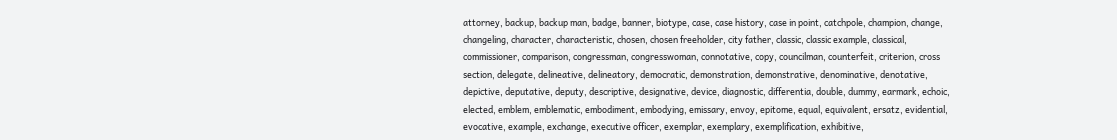attorney, backup, backup man, badge, banner, biotype, case, case history, case in point, catchpole, champion, change, changeling, character, characteristic, chosen, chosen freeholder, city father, classic, classic example, classical, commissioner, comparison, congressman, congresswoman, connotative, copy, councilman, counterfeit, criterion, cross section, delegate, delineative, delineatory, democratic, demonstration, demonstrative, denominative, denotative, depictive, deputative, deputy, descriptive, designative, device, diagnostic, differentia, double, dummy, earmark, echoic, elected, emblem, emblematic, embodiment, embodying, emissary, envoy, epitome, equal, equivalent, ersatz, evidential, evocative, example, exchange, executive officer, exemplar, exemplary, exemplification, exhibitive,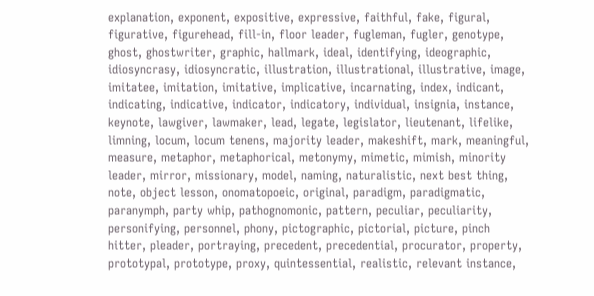explanation, exponent, expositive, expressive, faithful, fake, figural, figurative, figurehead, fill-in, floor leader, fugleman, fugler, genotype, ghost, ghostwriter, graphic, hallmark, ideal, identifying, ideographic, idiosyncrasy, idiosyncratic, illustration, illustrational, illustrative, image, imitatee, imitation, imitative, implicative, incarnating, index, indicant, indicating, indicative, indicator, indicatory, individual, insignia, instance, keynote, lawgiver, lawmaker, lead, legate, legislator, lieutenant, lifelike, limning, locum, locum tenens, majority leader, makeshift, mark, meaningful, measure, metaphor, metaphorical, metonymy, mimetic, mimish, minority leader, mirror, missionary, model, naming, naturalistic, next best thing, note, object lesson, onomatopoeic, original, paradigm, paradigmatic, paranymph, party whip, pathognomonic, pattern, peculiar, peculiarity, personifying, personnel, phony, pictographic, pictorial, picture, pinch hitter, pleader, portraying, precedent, precedential, procurator, property, prototypal, prototype, proxy, quintessential, realistic, relevant instance,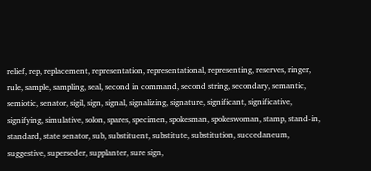relief, rep, replacement, representation, representational, representing, reserves, ringer, rule, sample, sampling, seal, second in command, second string, secondary, semantic, semiotic, senator, sigil, sign, signal, signalizing, signature, significant, significative, signifying, simulative, solon, spares, specimen, spokesman, spokeswoman, stamp, stand-in, standard, state senator, sub, substituent, substitute, substitution, succedaneum, suggestive, superseder, supplanter, sure sign,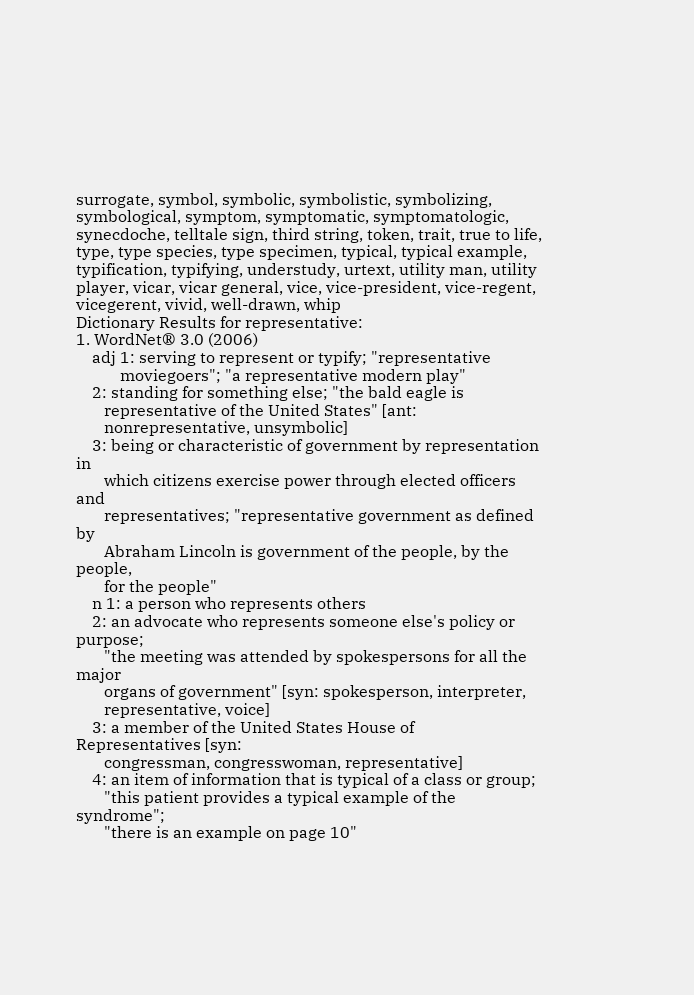surrogate, symbol, symbolic, symbolistic, symbolizing, symbological, symptom, symptomatic, symptomatologic, synecdoche, telltale sign, third string, token, trait, true to life, type, type species, type specimen, typical, typical example, typification, typifying, understudy, urtext, utility man, utility player, vicar, vicar general, vice, vice-president, vice-regent, vicegerent, vivid, well-drawn, whip
Dictionary Results for representative:
1. WordNet® 3.0 (2006)
    adj 1: serving to represent or typify; "representative
           moviegoers"; "a representative modern play"
    2: standing for something else; "the bald eagle is
       representative of the United States" [ant:
       nonrepresentative, unsymbolic]
    3: being or characteristic of government by representation in
       which citizens exercise power through elected officers and
       representatives; "representative government as defined by
       Abraham Lincoln is government of the people, by the people,
       for the people"
    n 1: a person who represents others
    2: an advocate who represents someone else's policy or purpose;
       "the meeting was attended by spokespersons for all the major
       organs of government" [syn: spokesperson, interpreter,
       representative, voice]
    3: a member of the United States House of Representatives [syn:
       congressman, congresswoman, representative]
    4: an item of information that is typical of a class or group;
       "this patient provides a typical example of the syndrome";
       "there is an example on page 10"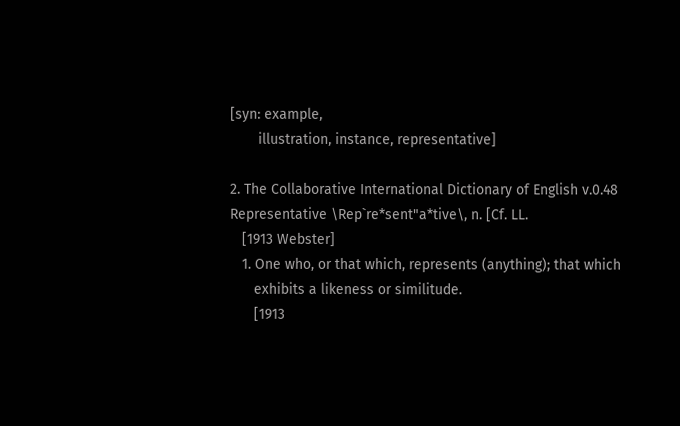[syn: example,
       illustration, instance, representative]

2. The Collaborative International Dictionary of English v.0.48
Representative \Rep`re*sent"a*tive\, n. [Cf. LL.
   [1913 Webster]
   1. One who, or that which, represents (anything); that which
      exhibits a likeness or similitude.
      [1913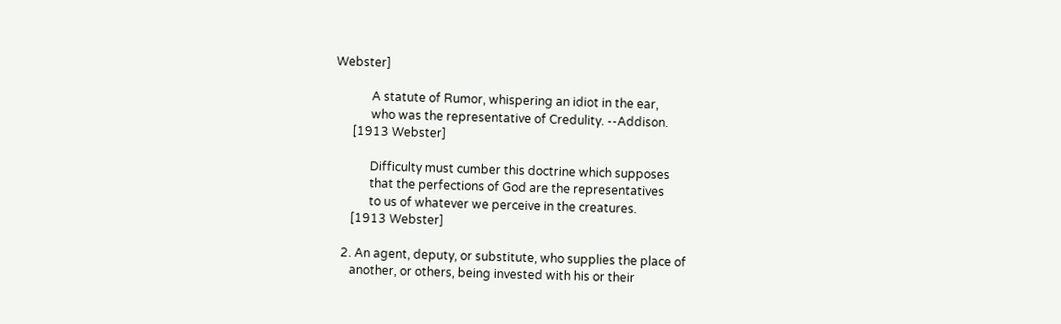Webster]

            A statute of Rumor, whispering an idiot in the ear,
            who was the representative of Credulity. --Addison.
      [1913 Webster]

            Difficulty must cumber this doctrine which supposes
            that the perfections of God are the representatives
            to us of whatever we perceive in the creatures.
      [1913 Webster]

   2. An agent, deputy, or substitute, who supplies the place of
      another, or others, being invested with his or their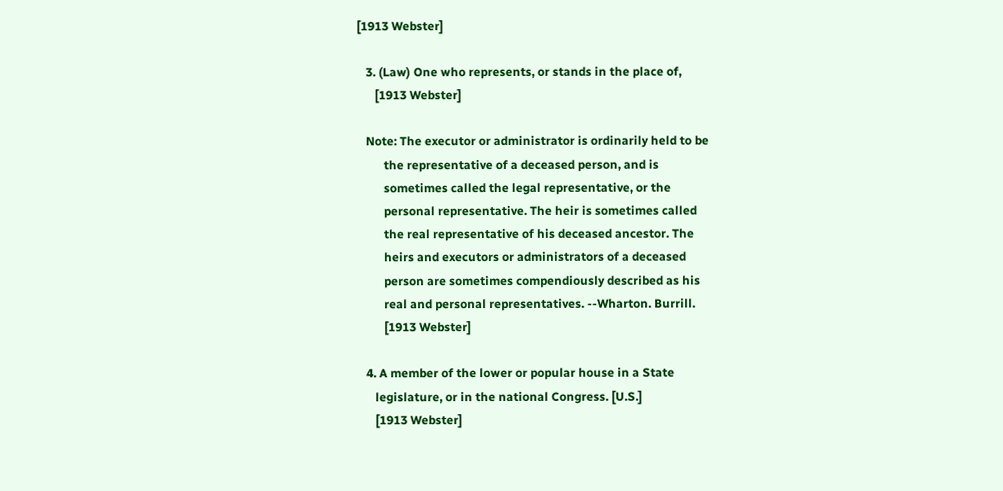[1913 Webster]

   3. (Law) One who represents, or stands in the place of,
      [1913 Webster]

   Note: The executor or administrator is ordinarily held to be
         the representative of a deceased person, and is
         sometimes called the legal representative, or the
         personal representative. The heir is sometimes called
         the real representative of his deceased ancestor. The
         heirs and executors or administrators of a deceased
         person are sometimes compendiously described as his
         real and personal representatives. --Wharton. Burrill.
         [1913 Webster]

   4. A member of the lower or popular house in a State
      legislature, or in the national Congress. [U.S.]
      [1913 Webster]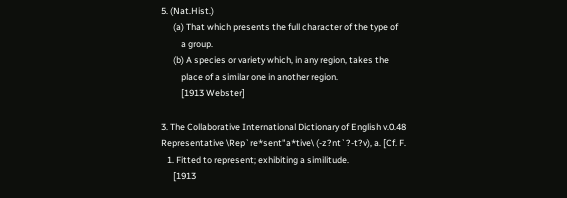5. (Nat.Hist.)
      (a) That which presents the full character of the type of
          a group.
      (b) A species or variety which, in any region, takes the
          place of a similar one in another region.
          [1913 Webster]

3. The Collaborative International Dictionary of English v.0.48
Representative \Rep`re*sent"a*tive\ (-z?nt`?-t?v), a. [Cf. F.
   1. Fitted to represent; exhibiting a similitude.
      [1913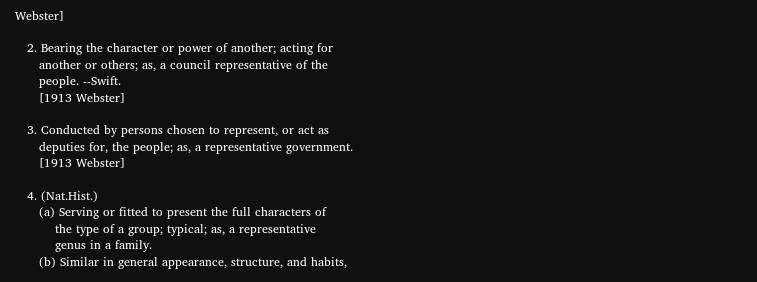Webster]

   2. Bearing the character or power of another; acting for
      another or others; as, a council representative of the
      people. --Swift.
      [1913 Webster]

   3. Conducted by persons chosen to represent, or act as
      deputies for, the people; as, a representative government.
      [1913 Webster]

   4. (Nat.Hist.)
      (a) Serving or fitted to present the full characters of
          the type of a group; typical; as, a representative
          genus in a family.
      (b) Similar in general appearance, structure, and habits,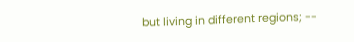but living in different regions; --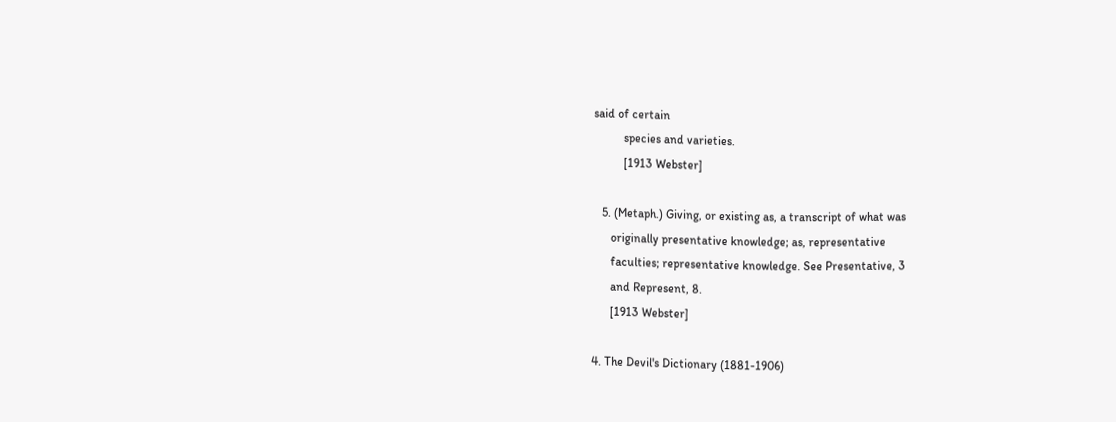said of certain
          species and varieties.
          [1913 Webster]

   5. (Metaph.) Giving, or existing as, a transcript of what was
      originally presentative knowledge; as, representative
      faculties; representative knowledge. See Presentative, 3
      and Represent, 8.
      [1913 Webster]

4. The Devil's Dictionary (1881-1906)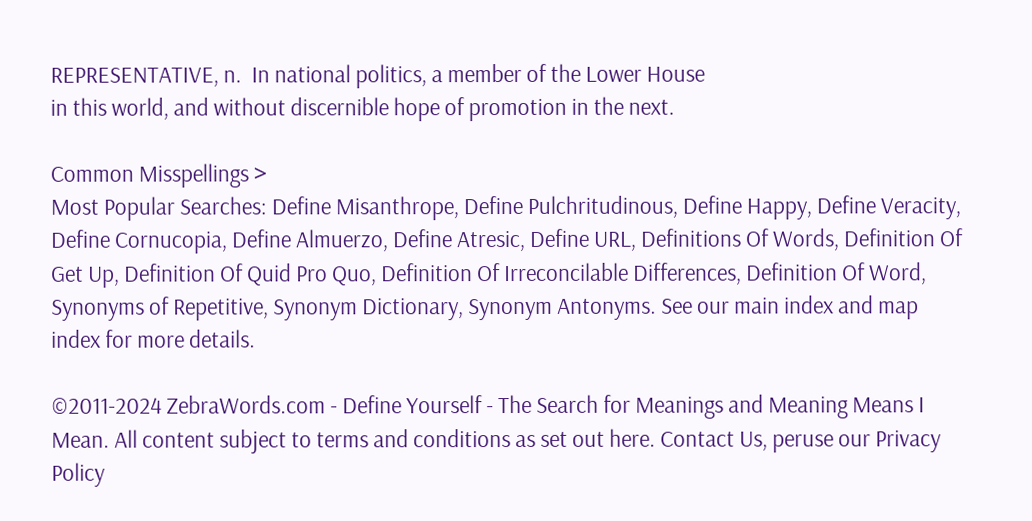REPRESENTATIVE, n.  In national politics, a member of the Lower House
in this world, and without discernible hope of promotion in the next.

Common Misspellings >
Most Popular Searches: Define Misanthrope, Define Pulchritudinous, Define Happy, Define Veracity, Define Cornucopia, Define Almuerzo, Define Atresic, Define URL, Definitions Of Words, Definition Of Get Up, Definition Of Quid Pro Quo, Definition Of Irreconcilable Differences, Definition Of Word, Synonyms of Repetitive, Synonym Dictionary, Synonym Antonyms. See our main index and map index for more details.

©2011-2024 ZebraWords.com - Define Yourself - The Search for Meanings and Meaning Means I Mean. All content subject to terms and conditions as set out here. Contact Us, peruse our Privacy Policy